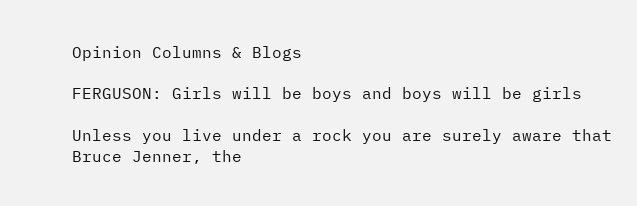Opinion Columns & Blogs

FERGUSON: Girls will be boys and boys will be girls

Unless you live under a rock you are surely aware that Bruce Jenner, the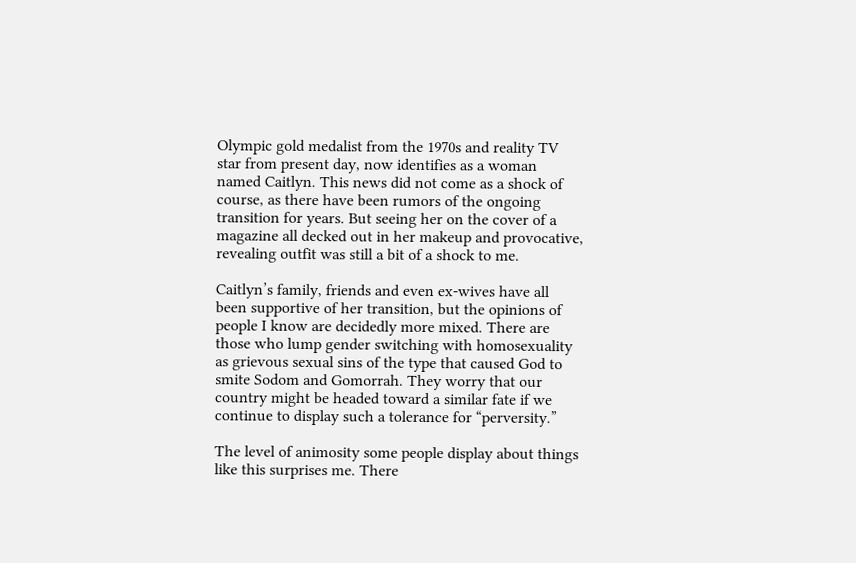Olympic gold medalist from the 1970s and reality TV star from present day, now identifies as a woman named Caitlyn. This news did not come as a shock of course, as there have been rumors of the ongoing transition for years. But seeing her on the cover of a magazine all decked out in her makeup and provocative, revealing outfit was still a bit of a shock to me.

Caitlyn’s family, friends and even ex-wives have all been supportive of her transition, but the opinions of people I know are decidedly more mixed. There are those who lump gender switching with homosexuality as grievous sexual sins of the type that caused God to smite Sodom and Gomorrah. They worry that our country might be headed toward a similar fate if we continue to display such a tolerance for “perversity.”

The level of animosity some people display about things like this surprises me. There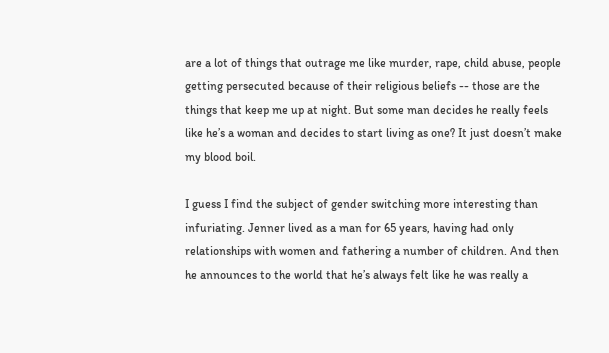are a lot of things that outrage me like murder, rape, child abuse, people getting persecuted because of their religious beliefs -- those are the things that keep me up at night. But some man decides he really feels like he’s a woman and decides to start living as one? It just doesn’t make my blood boil.

I guess I find the subject of gender switching more interesting than infuriating. Jenner lived as a man for 65 years, having had only relationships with women and fathering a number of children. And then he announces to the world that he’s always felt like he was really a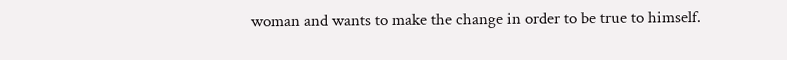woman and wants to make the change in order to be true to himself.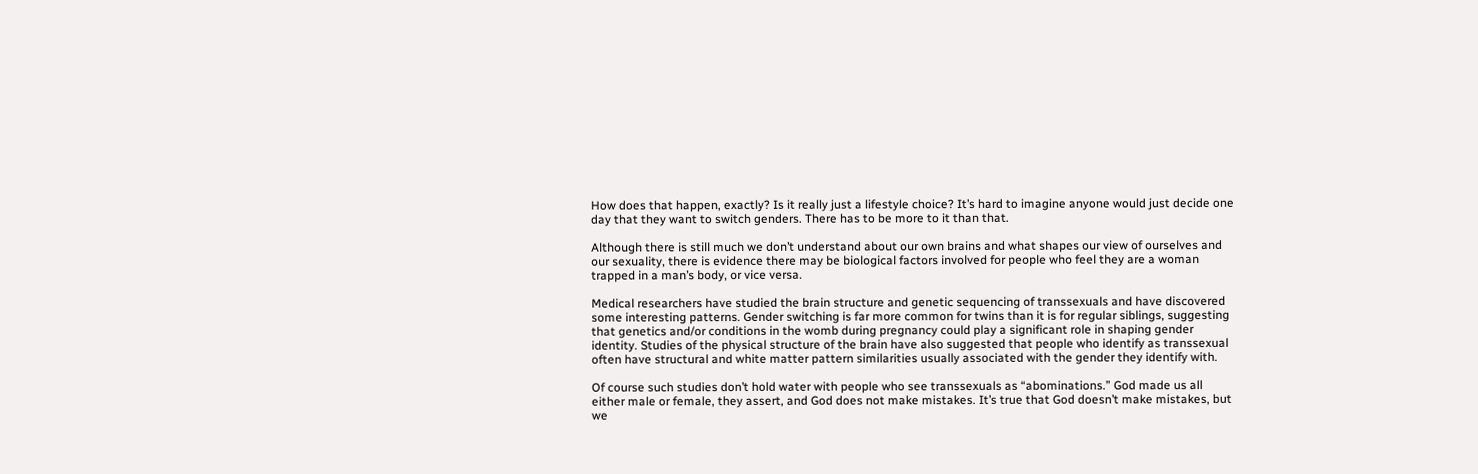How does that happen, exactly? Is it really just a lifestyle choice? It’s hard to imagine anyone would just decide one day that they want to switch genders. There has to be more to it than that.

Although there is still much we don’t understand about our own brains and what shapes our view of ourselves and our sexuality, there is evidence there may be biological factors involved for people who feel they are a woman trapped in a man’s body, or vice versa.

Medical researchers have studied the brain structure and genetic sequencing of transsexuals and have discovered some interesting patterns. Gender switching is far more common for twins than it is for regular siblings, suggesting that genetics and/or conditions in the womb during pregnancy could play a significant role in shaping gender identity. Studies of the physical structure of the brain have also suggested that people who identify as transsexual often have structural and white matter pattern similarities usually associated with the gender they identify with.

Of course such studies don’t hold water with people who see transsexuals as “abominations.” God made us all either male or female, they assert, and God does not make mistakes. It’s true that God doesn’t make mistakes, but we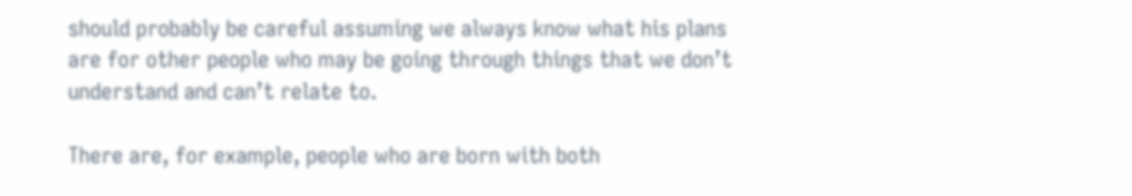should probably be careful assuming we always know what his plans are for other people who may be going through things that we don’t understand and can’t relate to.

There are, for example, people who are born with both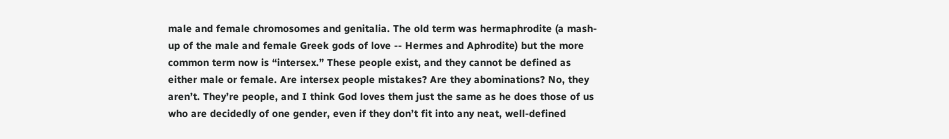male and female chromosomes and genitalia. The old term was hermaphrodite (a mash-up of the male and female Greek gods of love -- Hermes and Aphrodite) but the more common term now is “intersex.” These people exist, and they cannot be defined as either male or female. Are intersex people mistakes? Are they abominations? No, they aren’t. They’re people, and I think God loves them just the same as he does those of us who are decidedly of one gender, even if they don’t fit into any neat, well-defined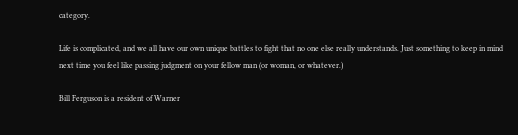category.

Life is complicated, and we all have our own unique battles to fight that no one else really understands. Just something to keep in mind next time you feel like passing judgment on your fellow man (or woman, or whatever.)

Bill Ferguson is a resident of Warner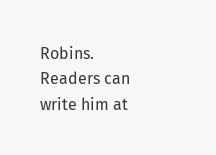Robins. Readers can write him at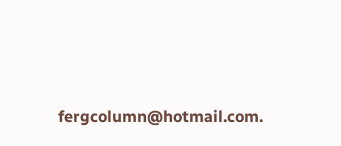fergcolumn@hotmail.com.